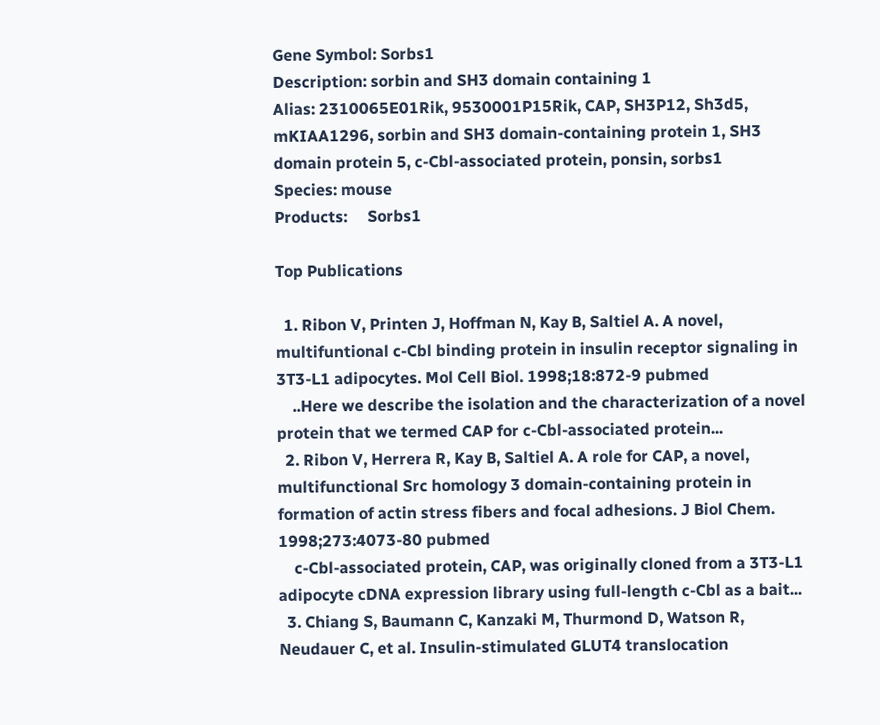Gene Symbol: Sorbs1
Description: sorbin and SH3 domain containing 1
Alias: 2310065E01Rik, 9530001P15Rik, CAP, SH3P12, Sh3d5, mKIAA1296, sorbin and SH3 domain-containing protein 1, SH3 domain protein 5, c-Cbl-associated protein, ponsin, sorbs1
Species: mouse
Products:     Sorbs1

Top Publications

  1. Ribon V, Printen J, Hoffman N, Kay B, Saltiel A. A novel, multifuntional c-Cbl binding protein in insulin receptor signaling in 3T3-L1 adipocytes. Mol Cell Biol. 1998;18:872-9 pubmed
    ..Here we describe the isolation and the characterization of a novel protein that we termed CAP for c-Cbl-associated protein...
  2. Ribon V, Herrera R, Kay B, Saltiel A. A role for CAP, a novel, multifunctional Src homology 3 domain-containing protein in formation of actin stress fibers and focal adhesions. J Biol Chem. 1998;273:4073-80 pubmed
    c-Cbl-associated protein, CAP, was originally cloned from a 3T3-L1 adipocyte cDNA expression library using full-length c-Cbl as a bait...
  3. Chiang S, Baumann C, Kanzaki M, Thurmond D, Watson R, Neudauer C, et al. Insulin-stimulated GLUT4 translocation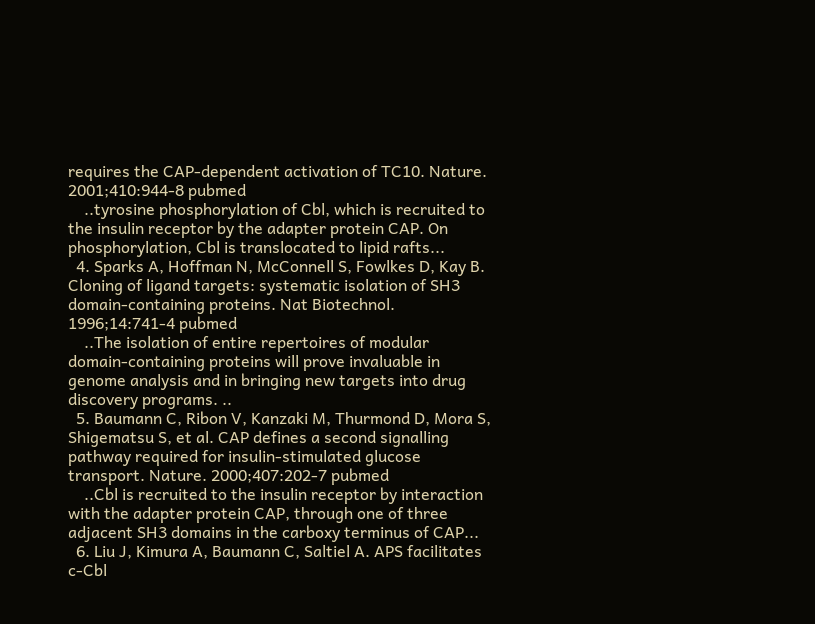requires the CAP-dependent activation of TC10. Nature. 2001;410:944-8 pubmed
    ..tyrosine phosphorylation of Cbl, which is recruited to the insulin receptor by the adapter protein CAP. On phosphorylation, Cbl is translocated to lipid rafts...
  4. Sparks A, Hoffman N, McConnell S, Fowlkes D, Kay B. Cloning of ligand targets: systematic isolation of SH3 domain-containing proteins. Nat Biotechnol. 1996;14:741-4 pubmed
    ..The isolation of entire repertoires of modular domain-containing proteins will prove invaluable in genome analysis and in bringing new targets into drug discovery programs. ..
  5. Baumann C, Ribon V, Kanzaki M, Thurmond D, Mora S, Shigematsu S, et al. CAP defines a second signalling pathway required for insulin-stimulated glucose transport. Nature. 2000;407:202-7 pubmed
    ..Cbl is recruited to the insulin receptor by interaction with the adapter protein CAP, through one of three adjacent SH3 domains in the carboxy terminus of CAP...
  6. Liu J, Kimura A, Baumann C, Saltiel A. APS facilitates c-Cbl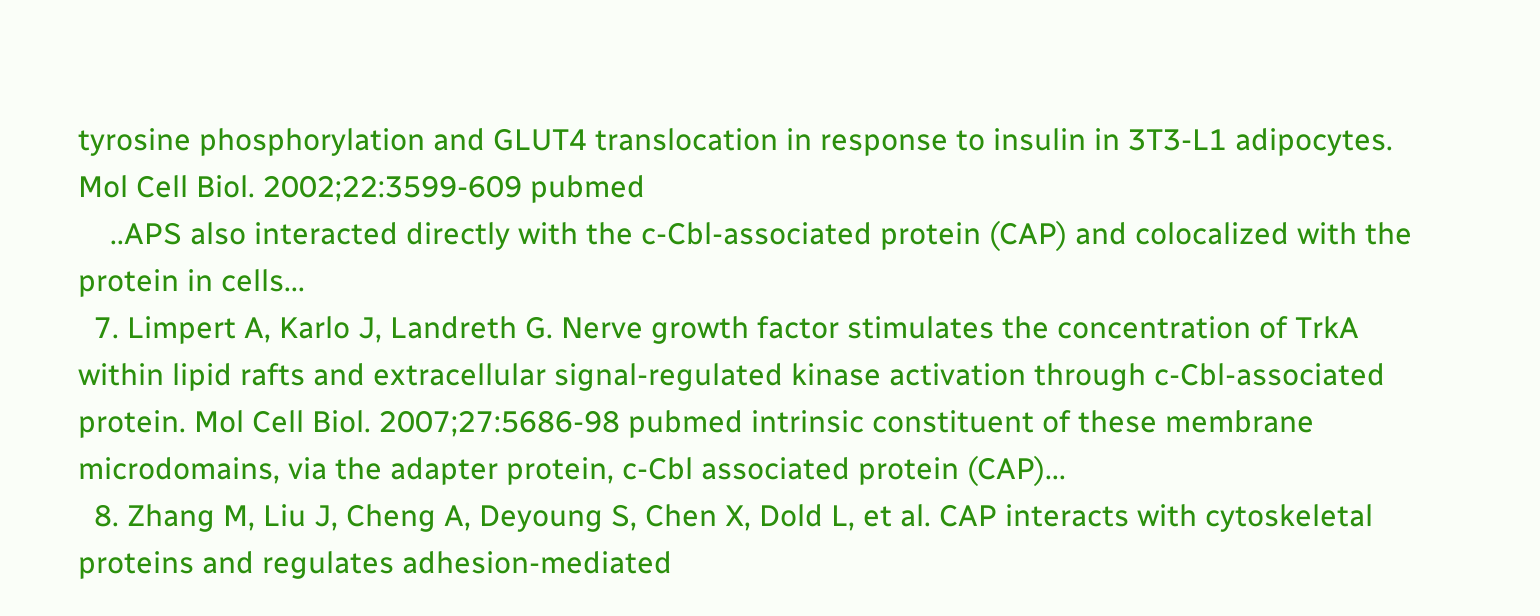tyrosine phosphorylation and GLUT4 translocation in response to insulin in 3T3-L1 adipocytes. Mol Cell Biol. 2002;22:3599-609 pubmed
    ..APS also interacted directly with the c-Cbl-associated protein (CAP) and colocalized with the protein in cells...
  7. Limpert A, Karlo J, Landreth G. Nerve growth factor stimulates the concentration of TrkA within lipid rafts and extracellular signal-regulated kinase activation through c-Cbl-associated protein. Mol Cell Biol. 2007;27:5686-98 pubmed intrinsic constituent of these membrane microdomains, via the adapter protein, c-Cbl associated protein (CAP)...
  8. Zhang M, Liu J, Cheng A, Deyoung S, Chen X, Dold L, et al. CAP interacts with cytoskeletal proteins and regulates adhesion-mediated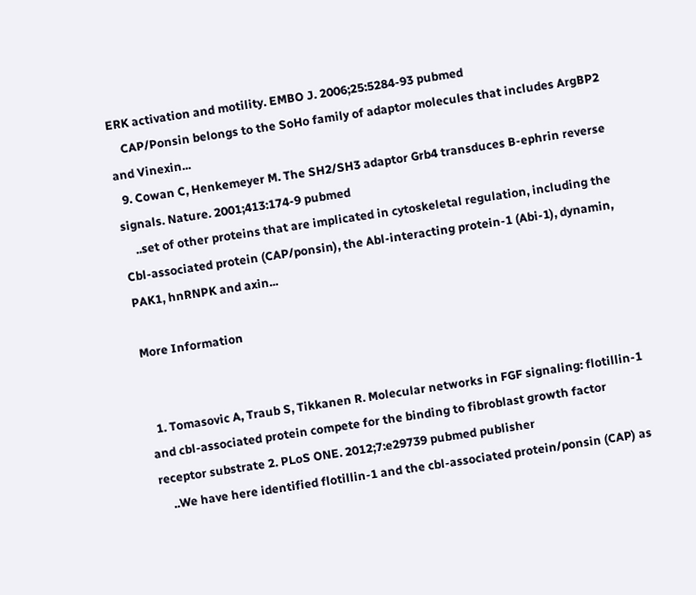ERK activation and motility. EMBO J. 2006;25:5284-93 pubmed
    CAP/Ponsin belongs to the SoHo family of adaptor molecules that includes ArgBP2 and Vinexin...
  9. Cowan C, Henkemeyer M. The SH2/SH3 adaptor Grb4 transduces B-ephrin reverse signals. Nature. 2001;413:174-9 pubmed
    ..set of other proteins that are implicated in cytoskeletal regulation, including the Cbl-associated protein (CAP/ponsin), the Abl-interacting protein-1 (Abi-1), dynamin, PAK1, hnRNPK and axin...

More Information


  1. Tomasovic A, Traub S, Tikkanen R. Molecular networks in FGF signaling: flotillin-1 and cbl-associated protein compete for the binding to fibroblast growth factor receptor substrate 2. PLoS ONE. 2012;7:e29739 pubmed publisher
    ..We have here identified flotillin-1 and the cbl-associated protein/ponsin (CAP) as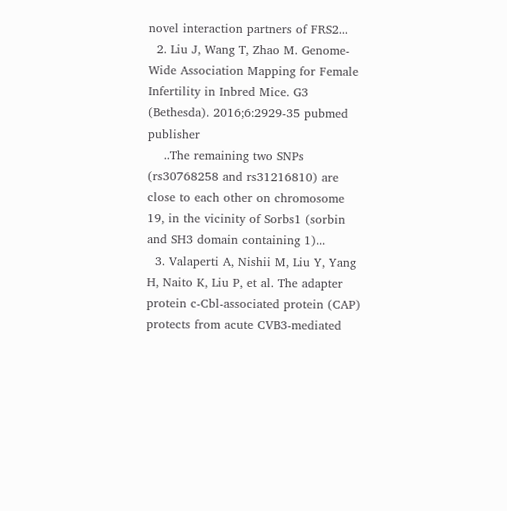novel interaction partners of FRS2...
  2. Liu J, Wang T, Zhao M. Genome-Wide Association Mapping for Female Infertility in Inbred Mice. G3 (Bethesda). 2016;6:2929-35 pubmed publisher
    ..The remaining two SNPs (rs30768258 and rs31216810) are close to each other on chromosome 19, in the vicinity of Sorbs1 (sorbin and SH3 domain containing 1)...
  3. Valaperti A, Nishii M, Liu Y, Yang H, Naito K, Liu P, et al. The adapter protein c-Cbl-associated protein (CAP) protects from acute CVB3-mediated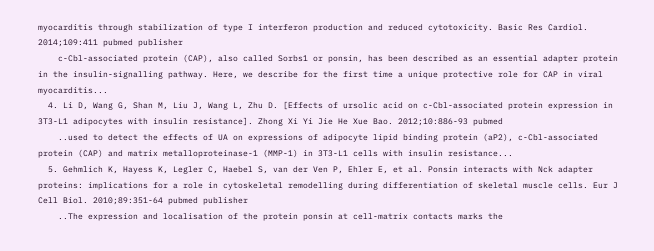myocarditis through stabilization of type I interferon production and reduced cytotoxicity. Basic Res Cardiol. 2014;109:411 pubmed publisher
    c-Cbl-associated protein (CAP), also called Sorbs1 or ponsin, has been described as an essential adapter protein in the insulin-signalling pathway. Here, we describe for the first time a unique protective role for CAP in viral myocarditis...
  4. Li D, Wang G, Shan M, Liu J, Wang L, Zhu D. [Effects of ursolic acid on c-Cbl-associated protein expression in 3T3-L1 adipocytes with insulin resistance]. Zhong Xi Yi Jie He Xue Bao. 2012;10:886-93 pubmed
    ..used to detect the effects of UA on expressions of adipocyte lipid binding protein (aP2), c-Cbl-associated protein (CAP) and matrix metalloproteinase-1 (MMP-1) in 3T3-L1 cells with insulin resistance...
  5. Gehmlich K, Hayess K, Legler C, Haebel S, van der Ven P, Ehler E, et al. Ponsin interacts with Nck adapter proteins: implications for a role in cytoskeletal remodelling during differentiation of skeletal muscle cells. Eur J Cell Biol. 2010;89:351-64 pubmed publisher
    ..The expression and localisation of the protein ponsin at cell-matrix contacts marks the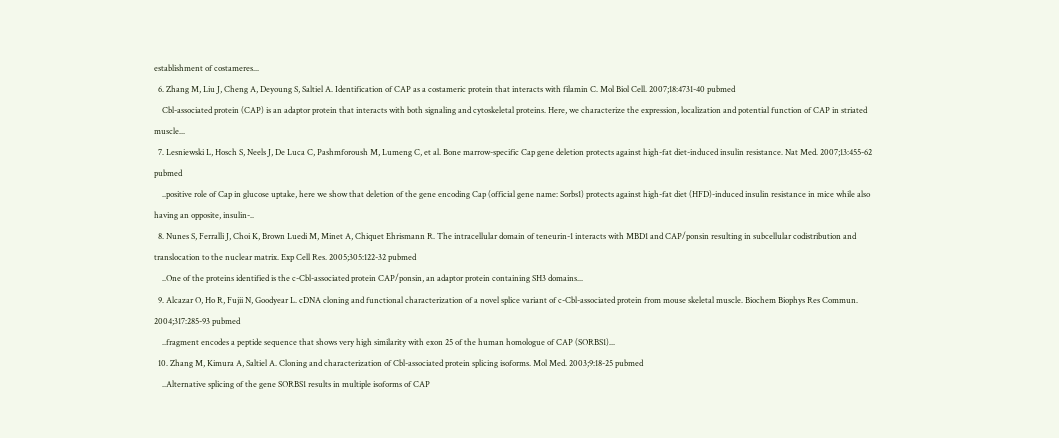establishment of costameres...
  6. Zhang M, Liu J, Cheng A, Deyoung S, Saltiel A. Identification of CAP as a costameric protein that interacts with filamin C. Mol Biol Cell. 2007;18:4731-40 pubmed
    Cbl-associated protein (CAP) is an adaptor protein that interacts with both signaling and cytoskeletal proteins. Here, we characterize the expression, localization and potential function of CAP in striated muscle...
  7. Lesniewski L, Hosch S, Neels J, De Luca C, Pashmforoush M, Lumeng C, et al. Bone marrow-specific Cap gene deletion protects against high-fat diet-induced insulin resistance. Nat Med. 2007;13:455-62 pubmed
    ..positive role of Cap in glucose uptake, here we show that deletion of the gene encoding Cap (official gene name: Sorbs1) protects against high-fat diet (HFD)-induced insulin resistance in mice while also having an opposite, insulin-..
  8. Nunes S, Ferralli J, Choi K, Brown Luedi M, Minet A, Chiquet Ehrismann R. The intracellular domain of teneurin-1 interacts with MBD1 and CAP/ponsin resulting in subcellular codistribution and translocation to the nuclear matrix. Exp Cell Res. 2005;305:122-32 pubmed
    ..One of the proteins identified is the c-Cbl-associated protein CAP/ponsin, an adaptor protein containing SH3 domains...
  9. Alcazar O, Ho R, Fujii N, Goodyear L. cDNA cloning and functional characterization of a novel splice variant of c-Cbl-associated protein from mouse skeletal muscle. Biochem Biophys Res Commun. 2004;317:285-93 pubmed
    ..fragment encodes a peptide sequence that shows very high similarity with exon 25 of the human homologue of CAP (SORBS1)...
  10. Zhang M, Kimura A, Saltiel A. Cloning and characterization of Cbl-associated protein splicing isoforms. Mol Med. 2003;9:18-25 pubmed
    ..Alternative splicing of the gene SORBS1 results in multiple isoforms of CAP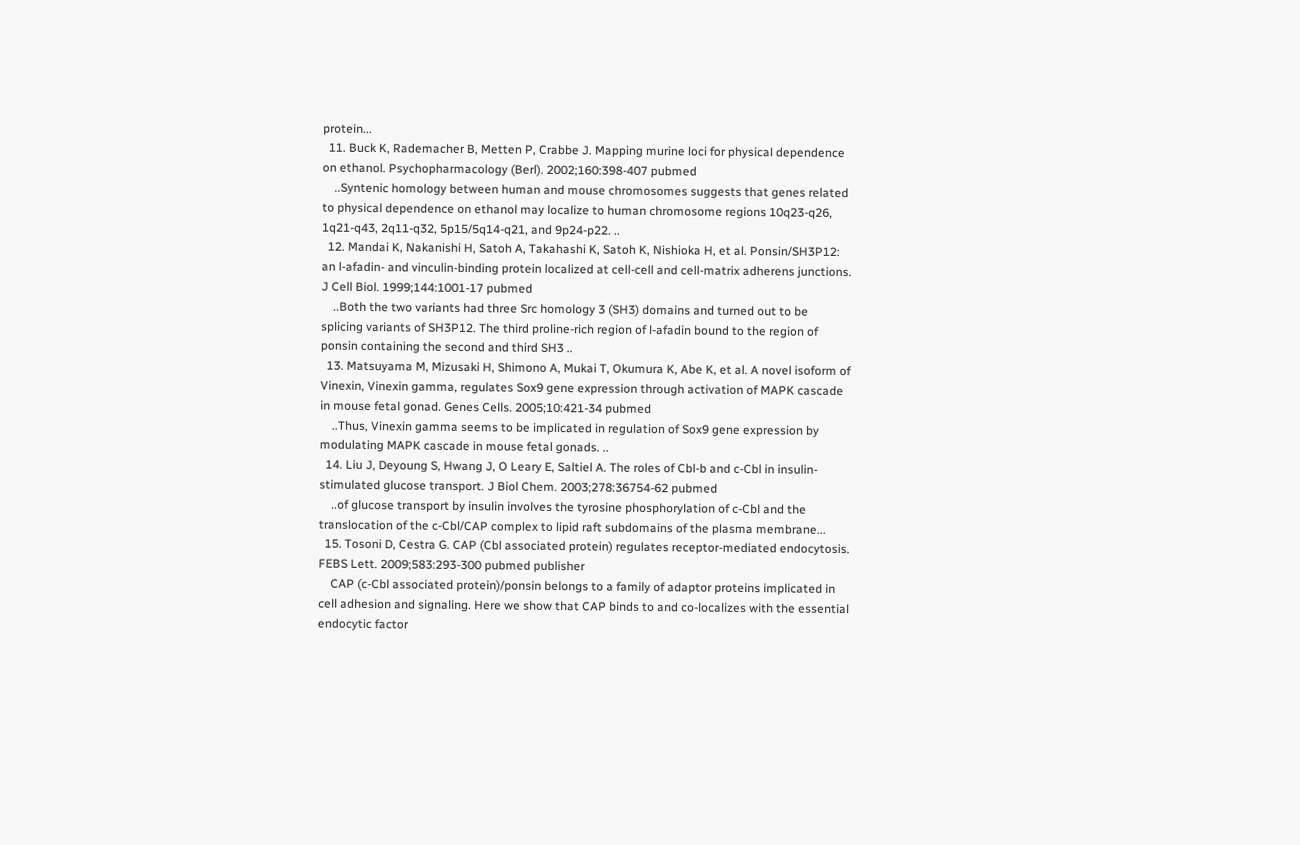protein...
  11. Buck K, Rademacher B, Metten P, Crabbe J. Mapping murine loci for physical dependence on ethanol. Psychopharmacology (Berl). 2002;160:398-407 pubmed
    ..Syntenic homology between human and mouse chromosomes suggests that genes related to physical dependence on ethanol may localize to human chromosome regions 10q23-q26, 1q21-q43, 2q11-q32, 5p15/5q14-q21, and 9p24-p22. ..
  12. Mandai K, Nakanishi H, Satoh A, Takahashi K, Satoh K, Nishioka H, et al. Ponsin/SH3P12: an l-afadin- and vinculin-binding protein localized at cell-cell and cell-matrix adherens junctions. J Cell Biol. 1999;144:1001-17 pubmed
    ..Both the two variants had three Src homology 3 (SH3) domains and turned out to be splicing variants of SH3P12. The third proline-rich region of l-afadin bound to the region of ponsin containing the second and third SH3 ..
  13. Matsuyama M, Mizusaki H, Shimono A, Mukai T, Okumura K, Abe K, et al. A novel isoform of Vinexin, Vinexin gamma, regulates Sox9 gene expression through activation of MAPK cascade in mouse fetal gonad. Genes Cells. 2005;10:421-34 pubmed
    ..Thus, Vinexin gamma seems to be implicated in regulation of Sox9 gene expression by modulating MAPK cascade in mouse fetal gonads. ..
  14. Liu J, Deyoung S, Hwang J, O Leary E, Saltiel A. The roles of Cbl-b and c-Cbl in insulin-stimulated glucose transport. J Biol Chem. 2003;278:36754-62 pubmed
    ..of glucose transport by insulin involves the tyrosine phosphorylation of c-Cbl and the translocation of the c-Cbl/CAP complex to lipid raft subdomains of the plasma membrane...
  15. Tosoni D, Cestra G. CAP (Cbl associated protein) regulates receptor-mediated endocytosis. FEBS Lett. 2009;583:293-300 pubmed publisher
    CAP (c-Cbl associated protein)/ponsin belongs to a family of adaptor proteins implicated in cell adhesion and signaling. Here we show that CAP binds to and co-localizes with the essential endocytic factor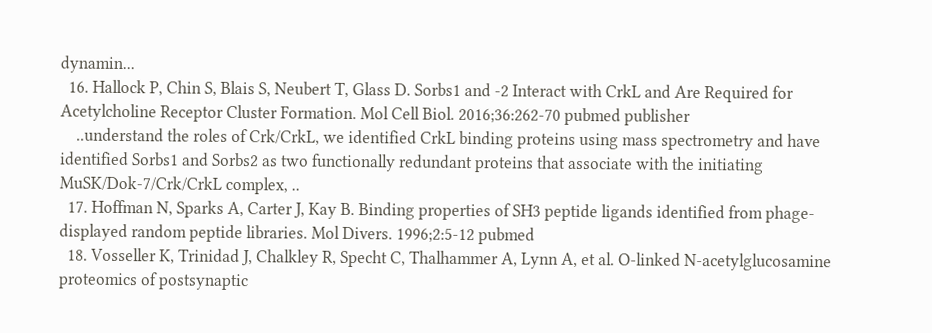dynamin...
  16. Hallock P, Chin S, Blais S, Neubert T, Glass D. Sorbs1 and -2 Interact with CrkL and Are Required for Acetylcholine Receptor Cluster Formation. Mol Cell Biol. 2016;36:262-70 pubmed publisher
    ..understand the roles of Crk/CrkL, we identified CrkL binding proteins using mass spectrometry and have identified Sorbs1 and Sorbs2 as two functionally redundant proteins that associate with the initiating MuSK/Dok-7/Crk/CrkL complex, ..
  17. Hoffman N, Sparks A, Carter J, Kay B. Binding properties of SH3 peptide ligands identified from phage-displayed random peptide libraries. Mol Divers. 1996;2:5-12 pubmed
  18. Vosseller K, Trinidad J, Chalkley R, Specht C, Thalhammer A, Lynn A, et al. O-linked N-acetylglucosamine proteomics of postsynaptic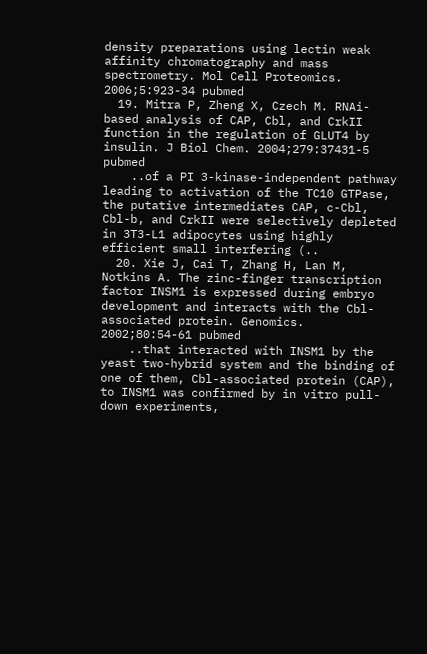density preparations using lectin weak affinity chromatography and mass spectrometry. Mol Cell Proteomics. 2006;5:923-34 pubmed
  19. Mitra P, Zheng X, Czech M. RNAi-based analysis of CAP, Cbl, and CrkII function in the regulation of GLUT4 by insulin. J Biol Chem. 2004;279:37431-5 pubmed
    ..of a PI 3-kinase-independent pathway leading to activation of the TC10 GTPase, the putative intermediates CAP, c-Cbl, Cbl-b, and CrkII were selectively depleted in 3T3-L1 adipocytes using highly efficient small interfering (..
  20. Xie J, Cai T, Zhang H, Lan M, Notkins A. The zinc-finger transcription factor INSM1 is expressed during embryo development and interacts with the Cbl-associated protein. Genomics. 2002;80:54-61 pubmed
    ..that interacted with INSM1 by the yeast two-hybrid system and the binding of one of them, Cbl-associated protein (CAP), to INSM1 was confirmed by in vitro pull-down experiments,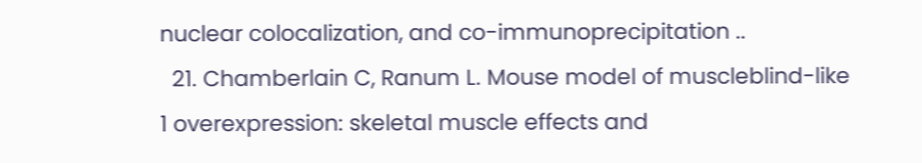nuclear colocalization, and co-immunoprecipitation ..
  21. Chamberlain C, Ranum L. Mouse model of muscleblind-like 1 overexpression: skeletal muscle effects and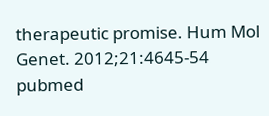therapeutic promise. Hum Mol Genet. 2012;21:4645-54 pubmed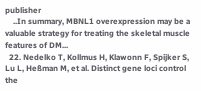publisher
    ..In summary, MBNL1 overexpression may be a valuable strategy for treating the skeletal muscle features of DM...
  22. Nedelko T, Kollmus H, Klawonn F, Spijker S, Lu L, Heßman M, et al. Distinct gene loci control the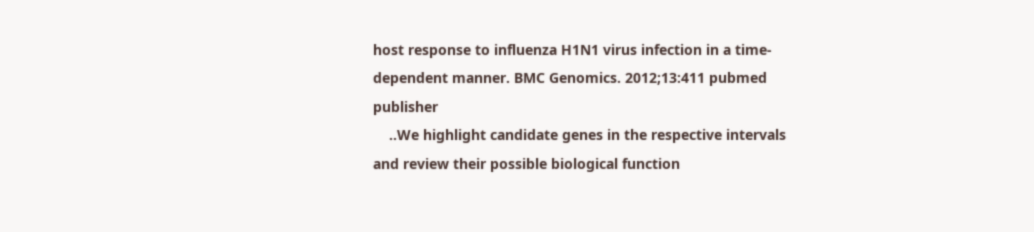host response to influenza H1N1 virus infection in a time-dependent manner. BMC Genomics. 2012;13:411 pubmed publisher
    ..We highlight candidate genes in the respective intervals and review their possible biological function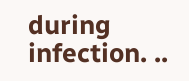during infection. ..